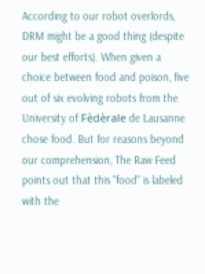According to our robot overlords, DRM might be a good thing (despite our best efforts). When given a choice between food and poison, five out of six evolving robots from the University of Fèdèrale de Lausanne chose food. But for reasons beyond our comprehension, The Raw Feed points out that this "food" is labeled with the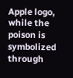Apple logo, while the poison is symbolized through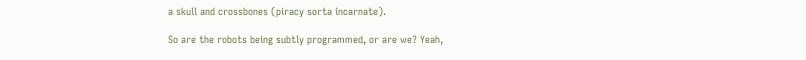a skull and crossbones (piracy sorta incarnate).

So are the robots being subtly programmed, or are we? Yeah,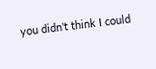you didn't think I could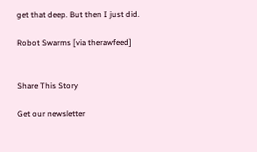get that deep. But then I just did.

Robot Swarms [via therawfeed]


Share This Story

Get our newsletter